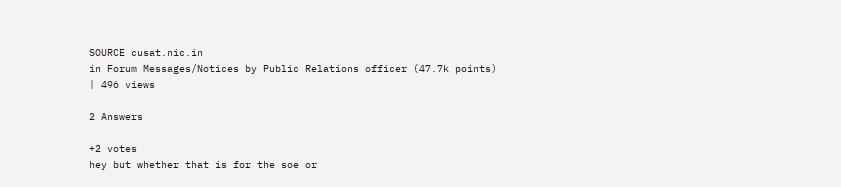SOURCE cusat.nic.in
in Forum Messages/Notices by Public Relations officer (47.7k points) | 496 views

2 Answers

+2 votes
hey but whether that is for the soe or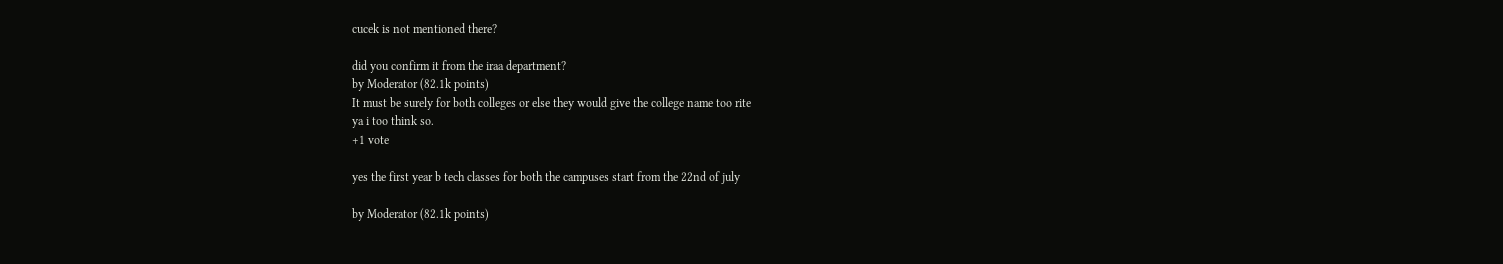cucek is not mentioned there?

did you confirm it from the iraa department?
by Moderator (82.1k points)
It must be surely for both colleges or else they would give the college name too rite
ya i too think so.
+1 vote

yes the first year b tech classes for both the campuses start from the 22nd of july

by Moderator (82.1k points)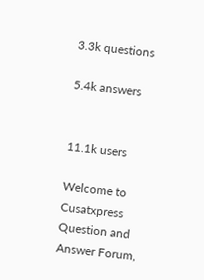3.3k questions

5.4k answers


11.1k users

Welcome to Cusatxpress Question and Answer Forum,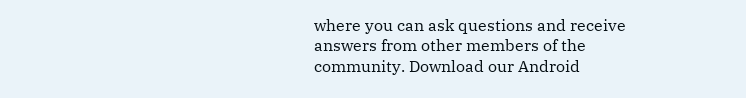where you can ask questions and receive answers from other members of the community. Download our Android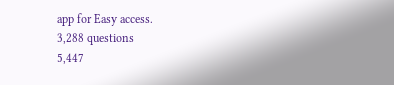app for Easy access.
3,288 questions
5,447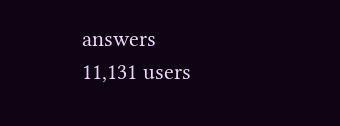answers
11,131 users